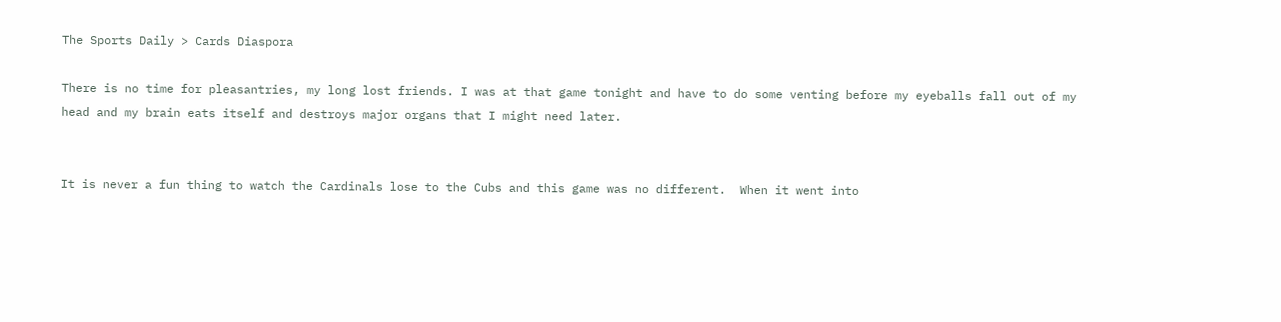The Sports Daily > Cards Diaspora

There is no time for pleasantries, my long lost friends. I was at that game tonight and have to do some venting before my eyeballs fall out of my head and my brain eats itself and destroys major organs that I might need later.


It is never a fun thing to watch the Cardinals lose to the Cubs and this game was no different.  When it went into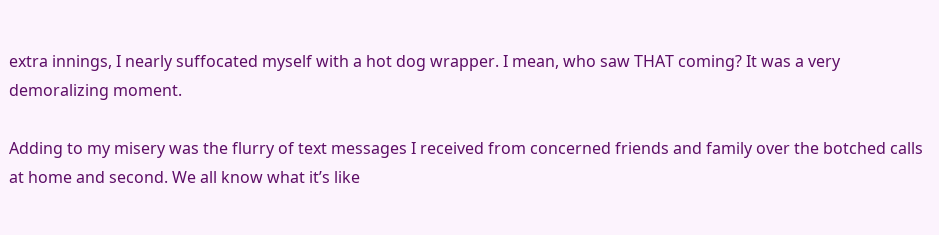extra innings, I nearly suffocated myself with a hot dog wrapper. I mean, who saw THAT coming? It was a very demoralizing moment.

Adding to my misery was the flurry of text messages I received from concerned friends and family over the botched calls at home and second. We all know what it’s like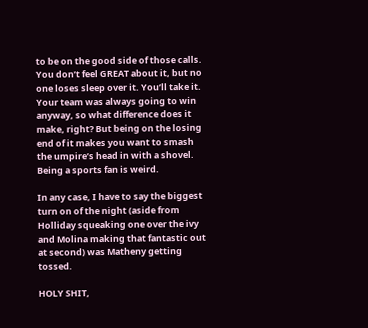to be on the good side of those calls. You don’t feel GREAT about it, but no one loses sleep over it. You’ll take it. Your team was always going to win anyway, so what difference does it make, right? But being on the losing end of it makes you want to smash the umpire’s head in with a shovel. Being a sports fan is weird.

In any case, I have to say the biggest turn on of the night (aside from Holliday squeaking one over the ivy and Molina making that fantastic out at second) was Matheny getting tossed.

HOLY SHIT,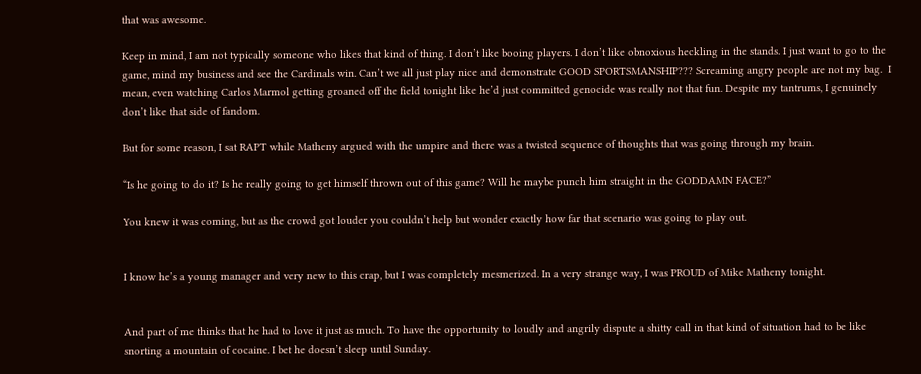that was awesome.

Keep in mind, I am not typically someone who likes that kind of thing. I don’t like booing players. I don’t like obnoxious heckling in the stands. I just want to go to the game, mind my business and see the Cardinals win. Can’t we all just play nice and demonstrate GOOD SPORTSMANSHIP??? Screaming angry people are not my bag.  I mean, even watching Carlos Marmol getting groaned off the field tonight like he’d just committed genocide was really not that fun. Despite my tantrums, I genuinely don’t like that side of fandom.

But for some reason, I sat RAPT while Matheny argued with the umpire and there was a twisted sequence of thoughts that was going through my brain.

“Is he going to do it? Is he really going to get himself thrown out of this game? Will he maybe punch him straight in the GODDAMN FACE?”

You knew it was coming, but as the crowd got louder you couldn’t help but wonder exactly how far that scenario was going to play out.


I know he’s a young manager and very new to this crap, but I was completely mesmerized. In a very strange way, I was PROUD of Mike Matheny tonight.


And part of me thinks that he had to love it just as much. To have the opportunity to loudly and angrily dispute a shitty call in that kind of situation had to be like snorting a mountain of cocaine. I bet he doesn’t sleep until Sunday.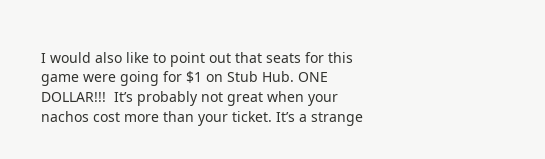I would also like to point out that seats for this game were going for $1 on Stub Hub. ONE DOLLAR!!!  It’s probably not great when your nachos cost more than your ticket. It’s a strange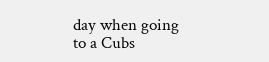day when going to a Cubs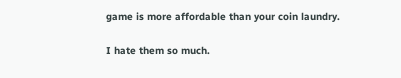game is more affordable than your coin laundry.

I hate them so much.